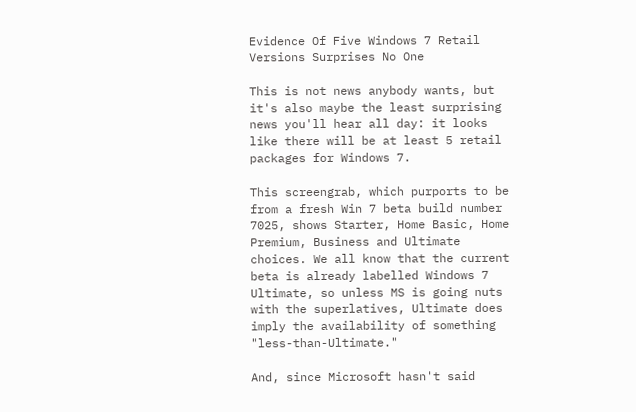Evidence Of Five Windows 7 Retail Versions Surprises No One

This is not news anybody wants, but it's also maybe the least surprising news you'll hear all day: it looks like there will be at least 5 retail packages for Windows 7.

This screengrab, which purports to be from a fresh Win 7 beta build number 7025, shows Starter, Home Basic, Home Premium, Business and Ultimate choices. We all know that the current beta is already labelled Windows 7 Ultimate, so unless MS is going nuts with the superlatives, Ultimate does imply the availability of something "less-than-Ultimate."

And, since Microsoft hasn't said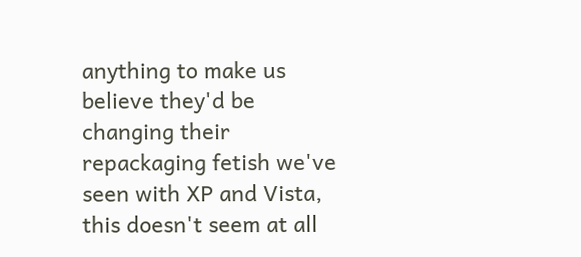anything to make us believe they'd be changing their repackaging fetish we've seen with XP and Vista, this doesn't seem at all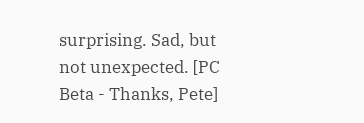surprising. Sad, but not unexpected. [PC Beta - Thanks, Pete]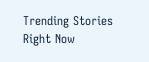Trending Stories Right Now